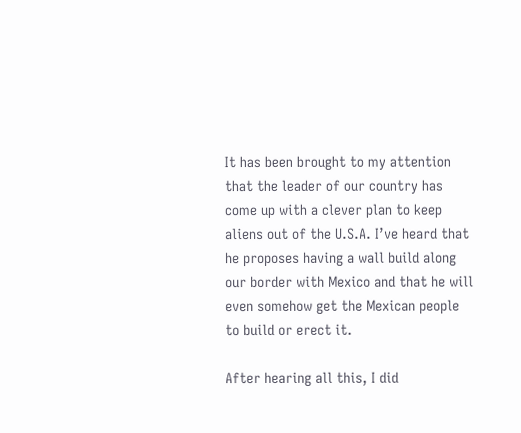It has been brought to my attention that the leader of our country has come up with a clever plan to keep aliens out of the U.S.A. I’ve heard that he proposes having a wall build along our border with Mexico and that he will even somehow get the Mexican people to build or erect it.

After hearing all this, I did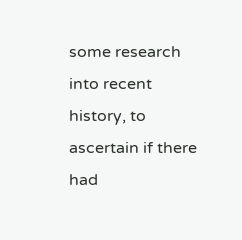some research into recent history, to ascertain if there had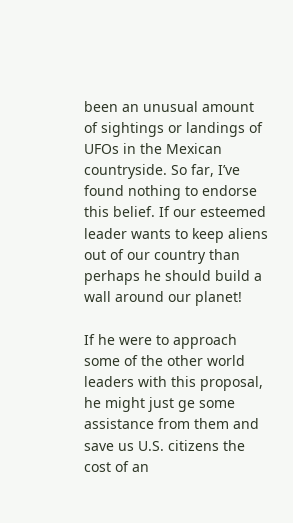been an unusual amount of sightings or landings of UFOs in the Mexican countryside. So far, I’ve found nothing to endorse this belief. If our esteemed leader wants to keep aliens out of our country than perhaps he should build a wall around our planet!

If he were to approach some of the other world leaders with this proposal, he might just ge some assistance from them and save us U.S. citizens the cost of an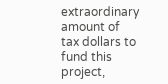extraordinary amount of tax dollars to fund this project,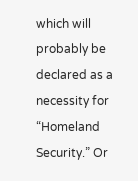which will probably be declared as a necessity for “Homeland Security.” Or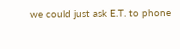we could just ask E.T. to phone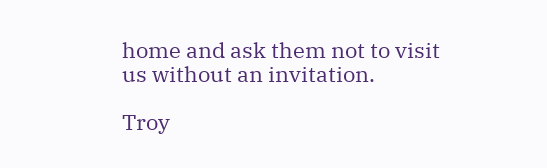home and ask them not to visit us without an invitation.

Troy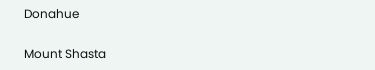Donahue

Mount Shasta